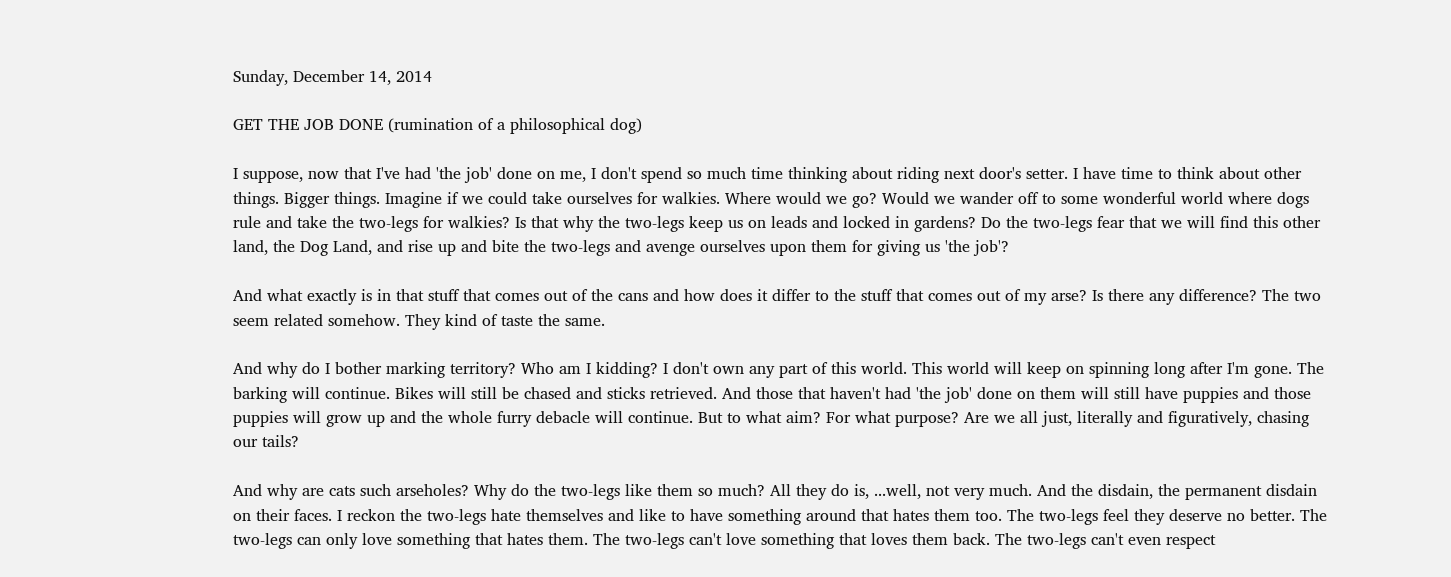Sunday, December 14, 2014

GET THE JOB DONE (rumination of a philosophical dog)

I suppose, now that I've had 'the job' done on me, I don't spend so much time thinking about riding next door's setter. I have time to think about other things. Bigger things. Imagine if we could take ourselves for walkies. Where would we go? Would we wander off to some wonderful world where dogs rule and take the two-legs for walkies? Is that why the two-legs keep us on leads and locked in gardens? Do the two-legs fear that we will find this other land, the Dog Land, and rise up and bite the two-legs and avenge ourselves upon them for giving us 'the job'?

And what exactly is in that stuff that comes out of the cans and how does it differ to the stuff that comes out of my arse? Is there any difference? The two seem related somehow. They kind of taste the same.

And why do I bother marking territory? Who am I kidding? I don't own any part of this world. This world will keep on spinning long after I'm gone. The barking will continue. Bikes will still be chased and sticks retrieved. And those that haven't had 'the job' done on them will still have puppies and those puppies will grow up and the whole furry debacle will continue. But to what aim? For what purpose? Are we all just, literally and figuratively, chasing our tails?

And why are cats such arseholes? Why do the two-legs like them so much? All they do is, ...well, not very much. And the disdain, the permanent disdain on their faces. I reckon the two-legs hate themselves and like to have something around that hates them too. The two-legs feel they deserve no better. The two-legs can only love something that hates them. The two-legs can't love something that loves them back. The two-legs can't even respect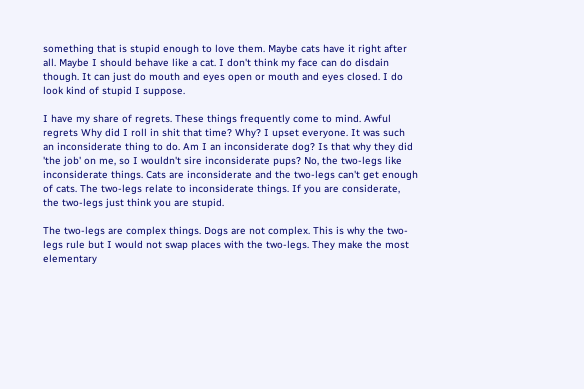something that is stupid enough to love them. Maybe cats have it right after all. Maybe I should behave like a cat. I don't think my face can do disdain though. It can just do mouth and eyes open or mouth and eyes closed. I do look kind of stupid I suppose.

I have my share of regrets. These things frequently come to mind. Awful regrets Why did I roll in shit that time? Why? I upset everyone. It was such an inconsiderate thing to do. Am I an inconsiderate dog? Is that why they did 'the job' on me, so I wouldn't sire inconsiderate pups? No, the two-legs like inconsiderate things. Cats are inconsiderate and the two-legs can't get enough of cats. The two-legs relate to inconsiderate things. If you are considerate, the two-legs just think you are stupid.

The two-legs are complex things. Dogs are not complex. This is why the two-legs rule but I would not swap places with the two-legs. They make the most elementary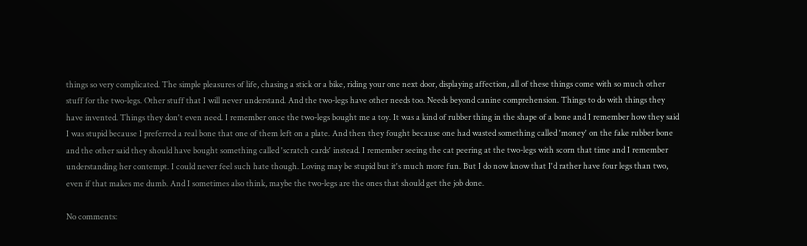things so very complicated. The simple pleasures of life, chasing a stick or a bike, riding your one next door, displaying affection, all of these things come with so much other stuff for the two-legs. Other stuff that I will never understand. And the two-legs have other needs too. Needs beyond canine comprehension. Things to do with things they have invented. Things they don't even need. I remember once the two-legs bought me a toy. It was a kind of rubber thing in the shape of a bone and I remember how they said I was stupid because I preferred a real bone that one of them left on a plate. And then they fought because one had wasted something called 'money' on the fake rubber bone and the other said they should have bought something called 'scratch cards' instead. I remember seeing the cat peering at the two-legs with scorn that time and I remember understanding her contempt. I could never feel such hate though. Loving may be stupid but it's much more fun. But I do now know that I'd rather have four legs than two, even if that makes me dumb. And I sometimes also think, maybe the two-legs are the ones that should get the job done.

No comments: